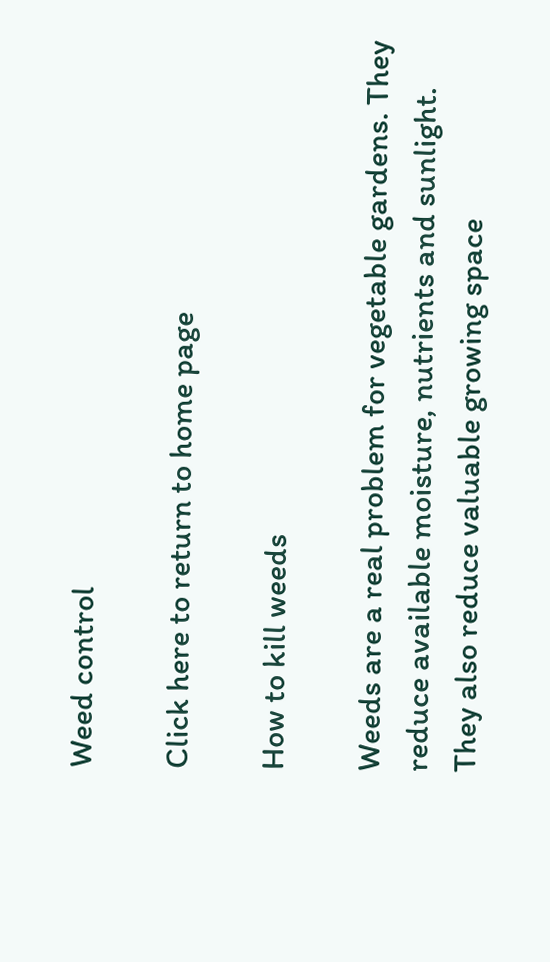Weed control

Click here to return to home page

How to kill weeds

Weeds are a real problem for vegetable gardens. They reduce available moisture, nutrients and sunlight. They also reduce valuable growing space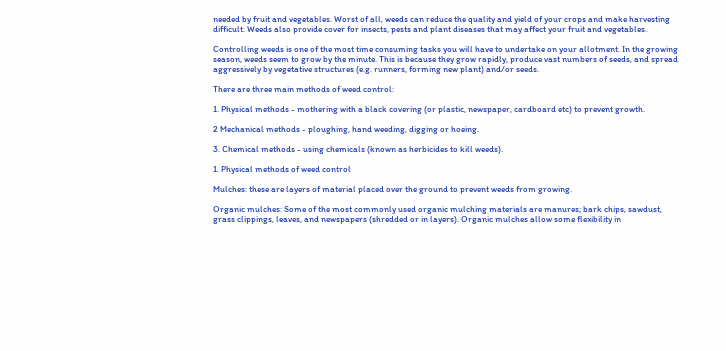needed by fruit and vegetables. Worst of all, weeds can reduce the quality and yield of your crops and make harvesting difficult. Weeds also provide cover for insects, pests and plant diseases that may affect your fruit and vegetables.

Controlling weeds is one of the most time consuming tasks you will have to undertake on your allotment. In the growing season, weeds seem to grow by the minute. This is because they grow rapidly, produce vast numbers of seeds, and spread aggressively by vegetative structures (e.g. runners, forming new plant) and/or seeds.

There are three main methods of weed control:

1. Physical methods - mothering with a black covering (or plastic, newspaper, cardboard etc) to prevent growth.

2 Mechanical methods - ploughing, hand weeding, digging or hoeing.

3. Chemical methods - using chemicals (known as herbicides to kill weeds).

1. Physical methods of weed control

Mulches: these are layers of material placed over the ground to prevent weeds from growing.

Organic mulches: Some of the most commonly used organic mulching materials are manures; bark chips, sawdust, grass clippings, leaves, and newspapers (shredded or in layers). Organic mulches allow some flexibility in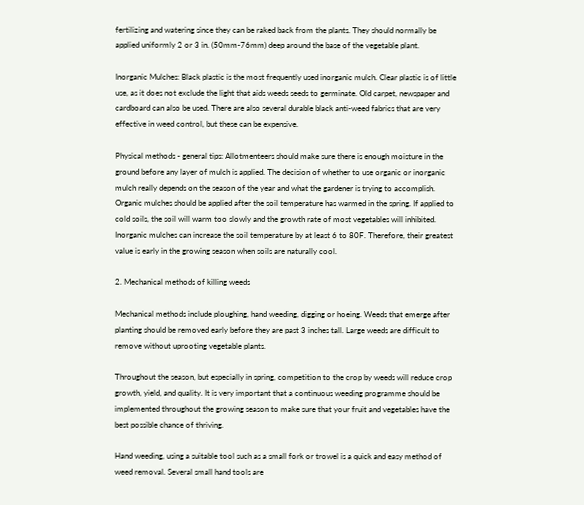fertilizing and watering since they can be raked back from the plants. They should normally be applied uniformly 2 or 3 in. (50mm-76mm) deep around the base of the vegetable plant.

Inorganic Mulches: Black plastic is the most frequently used inorganic mulch. Clear plastic is of little use, as it does not exclude the light that aids weeds seeds to germinate. Old carpet, newspaper and cardboard can also be used. There are also several durable black anti-weed fabrics that are very effective in weed control, but these can be expensive.

Physical methods - general tips: Allotmenteers should make sure there is enough moisture in the ground before any layer of mulch is applied. The decision of whether to use organic or inorganic mulch really depends on the season of the year and what the gardener is trying to accomplish. Organic mulches should be applied after the soil temperature has warmed in the spring. If applied to cold soils, the soil will warm too slowly and the growth rate of most vegetables will inhibited. Inorganic mulches can increase the soil temperature by at least 6 to 80F. Therefore, their greatest value is early in the growing season when soils are naturally cool.

2. Mechanical methods of killing weeds

Mechanical methods include ploughing, hand weeding, digging or hoeing. Weeds that emerge after planting should be removed early before they are past 3 inches tall. Large weeds are difficult to remove without uprooting vegetable plants.

Throughout the season, but especially in spring, competition to the crop by weeds will reduce crop growth, yield, and quality. It is very important that a continuous weeding programme should be implemented throughout the growing season to make sure that your fruit and vegetables have the best possible chance of thriving.

Hand weeding, using a suitable tool such as a small fork or trowel is a quick and easy method of weed removal. Several small hand tools are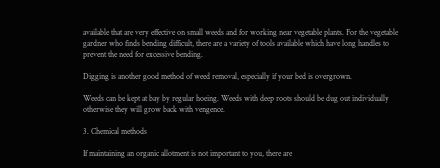available that are very effective on small weeds and for working near vegetable plants. For the vegetable gardner who finds bending difficult, there are a variety of tools available which have long handles to prevent the need for excessive bending.

Digging is another good method of weed removal, especially if your bed is overgrown.

Weeds can be kept at bay by regular hoeing. Weeds with deep roots should be dug out individually otherwise they will grow back with vengence.

3. Chemical methods

If maintaining an organic allotment is not important to you, there are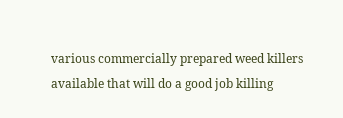various commercially prepared weed killers available that will do a good job killing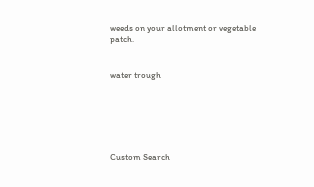weeds on your allotment or vegetable patch.


water trough






Custom Search